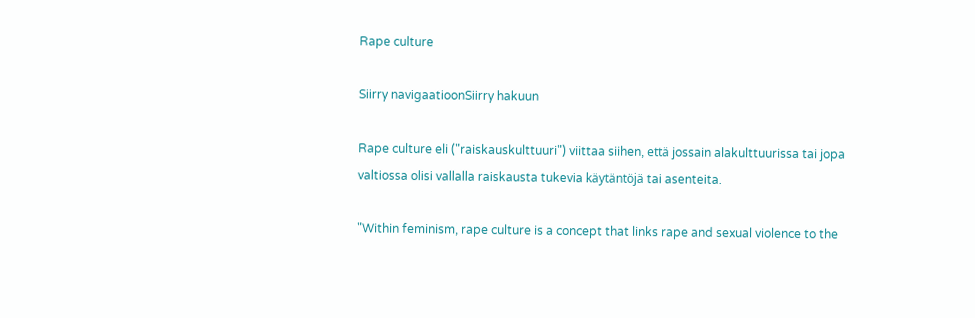Rape culture

Siirry navigaatioonSiirry hakuun

Rape culture eli ("raiskauskulttuuri") viittaa siihen, että jossain alakulttuurissa tai jopa valtiossa olisi vallalla raiskausta tukevia käytäntöjä tai asenteita.

"Within feminism, rape culture is a concept that links rape and sexual violence to the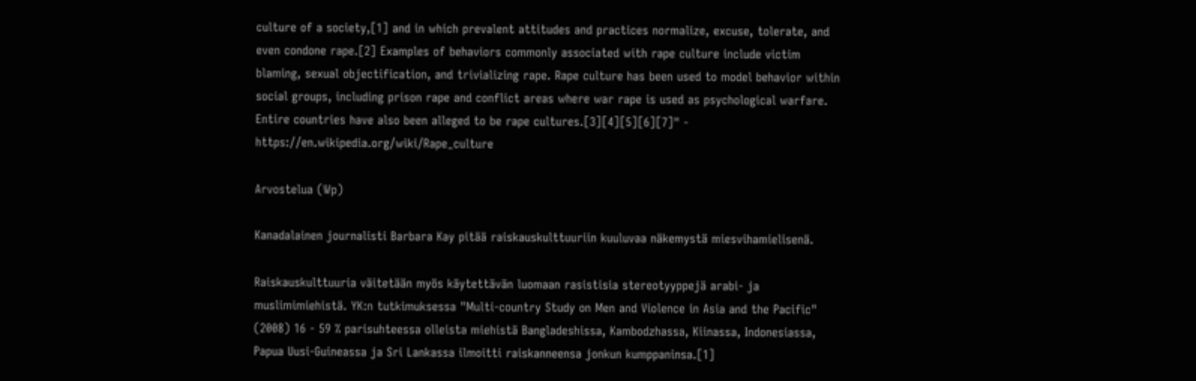culture of a society,[1] and in which prevalent attitudes and practices normalize, excuse, tolerate, and even condone rape.[2] Examples of behaviors commonly associated with rape culture include victim blaming, sexual objectification, and trivializing rape. Rape culture has been used to model behavior within social groups, including prison rape and conflict areas where war rape is used as psychological warfare. Entire countries have also been alleged to be rape cultures.[3][4][5][6][7]" - https://en.wikipedia.org/wiki/Rape_culture

Arvostelua (Wp)

Kanadalainen journalisti Barbara Kay pitää raiskauskulttuuriin kuuluvaa näkemystä miesvihamielisenä.

Raiskauskulttuuria väitetään myös käytettävän luomaan rasistisia stereotyyppejä arabi- ja muslimimiehistä. YK:n tutkimuksessa "Multi-country Study on Men and Violence in Asia and the Pacific" (2008) 16 - 59 % parisuhteessa olleista miehistä Bangladeshissa, Kambodzhassa, Kiinassa, Indonesiassa, Papua Uusi-Guineassa ja Sri Lankassa ilmoitti raiskanneensa jonkun kumppaninsa.[1]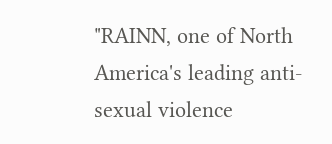"RAINN, one of North America's leading anti-sexual violence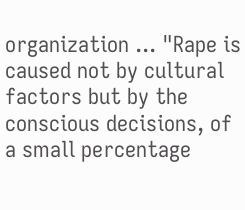organization ... "Rape is caused not by cultural factors but by the conscious decisions, of a small percentage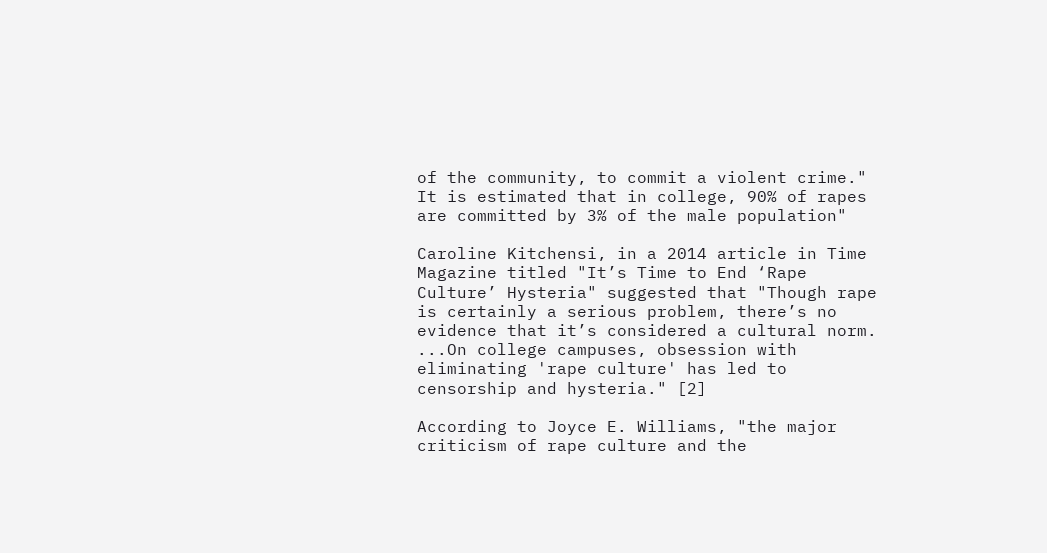of the community, to commit a violent crime." It is estimated that in college, 90% of rapes are committed by 3% of the male population"

Caroline Kitchensi, in a 2014 article in Time Magazine titled "It’s Time to End ‘Rape Culture’ Hysteria" suggested that "Though rape is certainly a serious problem, there’s no evidence that it’s considered a cultural norm. ...On college campuses, obsession with eliminating 'rape culture' has led to censorship and hysteria." [2]

According to Joyce E. Williams, "the major criticism of rape culture and the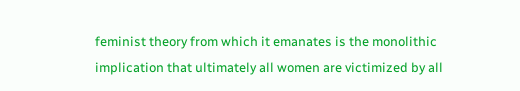feminist theory from which it emanates is the monolithic implication that ultimately all women are victimized by all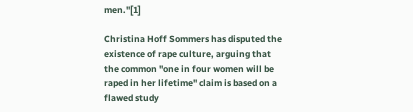men."[1]

Christina Hoff Sommers has disputed the existence of rape culture, arguing that the common "one in four women will be raped in her lifetime" claim is based on a flawed study